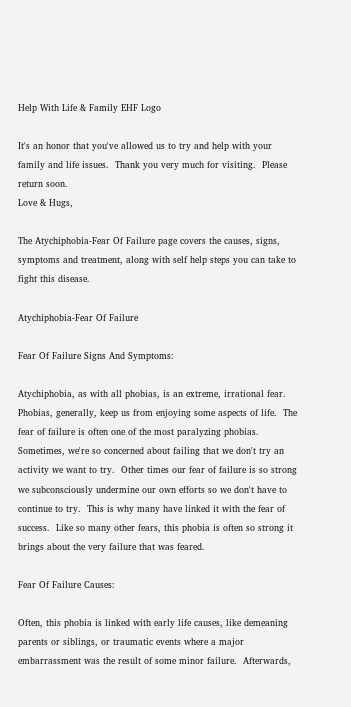Help With Life & Family EHF Logo

It's an honor that you've allowed us to try and help with your family and life issues.  Thank you very much for visiting.  Please return soon.
Love & Hugs,

The Atychiphobia-Fear Of Failure page covers the causes, signs, symptoms and treatment, along with self help steps you can take to fight this disease.

Atychiphobia-Fear Of Failure

Fear Of Failure Signs And Symptoms:

Atychiphobia, as with all phobias, is an extreme, irrational fear.  Phobias, generally, keep us from enjoying some aspects of life.  The fear of failure is often one of the most paralyzing phobias.  Sometimes, we're so concerned about failing that we don't try an activity we want to try.  Other times our fear of failure is so strong we subconsciously undermine our own efforts so we don't have to continue to try.  This is why many have linked it with the fear of success.  Like so many other fears, this phobia is often so strong it brings about the very failure that was feared.

Fear Of Failure Causes:

Often, this phobia is linked with early life causes, like demeaning parents or siblings, or traumatic events where a major embarrassment was the result of some minor failure.  Afterwards,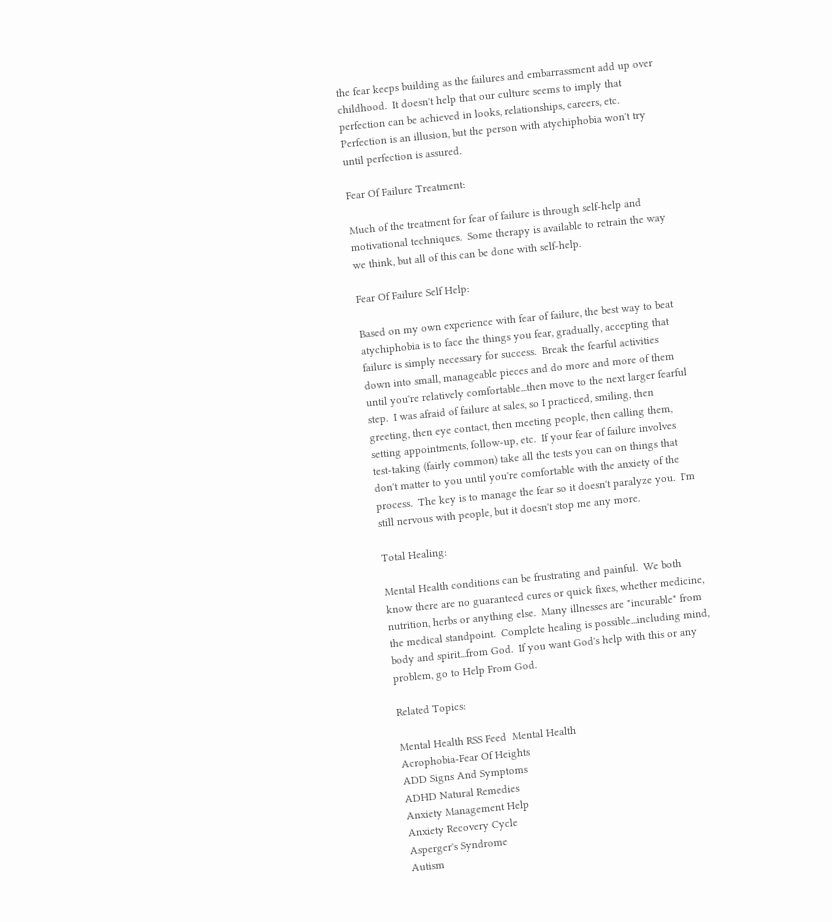the fear keeps building as the failures and embarrassment add up over childhood.  It doesn't help that our culture seems to imply that perfection can be achieved in looks, relationships, careers, etc.  Perfection is an illusion, but the person with atychiphobia won't try until perfection is assured.

Fear Of Failure Treatment:

Much of the treatment for fear of failure is through self-help and motivational techniques.  Some therapy is available to retrain the way we think, but all of this can be done with self-help.

Fear Of Failure Self Help:

Based on my own experience with fear of failure, the best way to beat atychiphobia is to face the things you fear, gradually, accepting that failure is simply necessary for success.  Break the fearful activities down into small, manageable pieces and do more and more of them until you're relatively comfortable...then move to the next larger fearful step.  I was afraid of failure at sales, so I practiced, smiling, then greeting, then eye contact, then meeting people, then calling them, setting appointments, follow-up, etc.  If your fear of failure involves test-taking (fairly common) take all the tests you can on things that don't matter to you until you're comfortable with the anxiety of the process.  The key is to manage the fear so it doesn't paralyze you.  I'm still nervous with people, but it doesn't stop me any more.

Total Healing:

Mental Health conditions can be frustrating and painful.  We both know there are no guaranteed cures or quick fixes, whether medicine, nutrition, herbs or anything else.  Many illnesses are "incurable" from the medical standpoint.  Complete healing is possible...including mind, body and spirit...from God.  If you want God's help with this or any problem, go to Help From God.

Related Topics:

Mental Health RSS Feed  Mental Health
Acrophobia-Fear Of Heights
ADD Signs And Symptoms
ADHD Natural Remedies
Anxiety Management Help
Anxiety Recovery Cycle
Asperger's Syndrome
Autism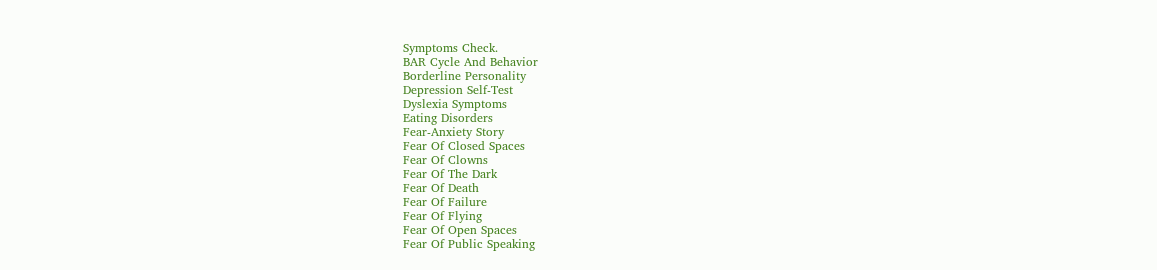Symptoms Check.
BAR Cycle And Behavior
Borderline Personality
Depression Self-Test
Dyslexia Symptoms
Eating Disorders
Fear-Anxiety Story
Fear Of Closed Spaces
Fear Of Clowns
Fear Of The Dark
Fear Of Death
Fear Of Failure
Fear Of Flying
Fear Of Open Spaces
Fear Of Public Speaking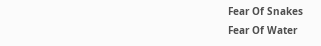Fear Of Snakes
Fear Of Water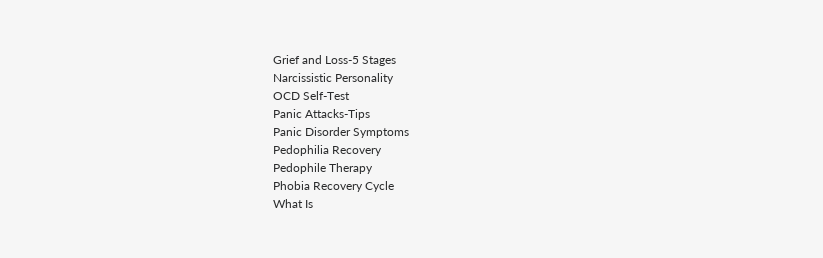Grief and Loss-5 Stages
Narcissistic Personality
OCD Self-Test
Panic Attacks-Tips
Panic Disorder Symptoms
Pedophilia Recovery
Pedophile Therapy
Phobia Recovery Cycle
What Is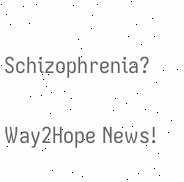Schizophrenia?

Way2Hope News!